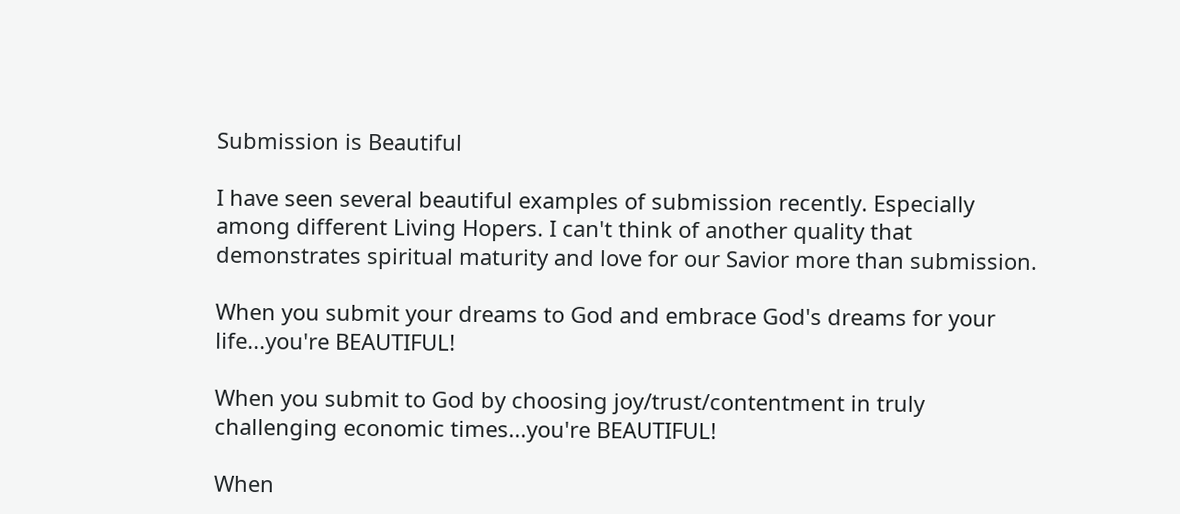Submission is Beautiful

I have seen several beautiful examples of submission recently. Especially among different Living Hopers. I can't think of another quality that demonstrates spiritual maturity and love for our Savior more than submission.

When you submit your dreams to God and embrace God's dreams for your life...you're BEAUTIFUL!

When you submit to God by choosing joy/trust/contentment in truly challenging economic times...you're BEAUTIFUL!

When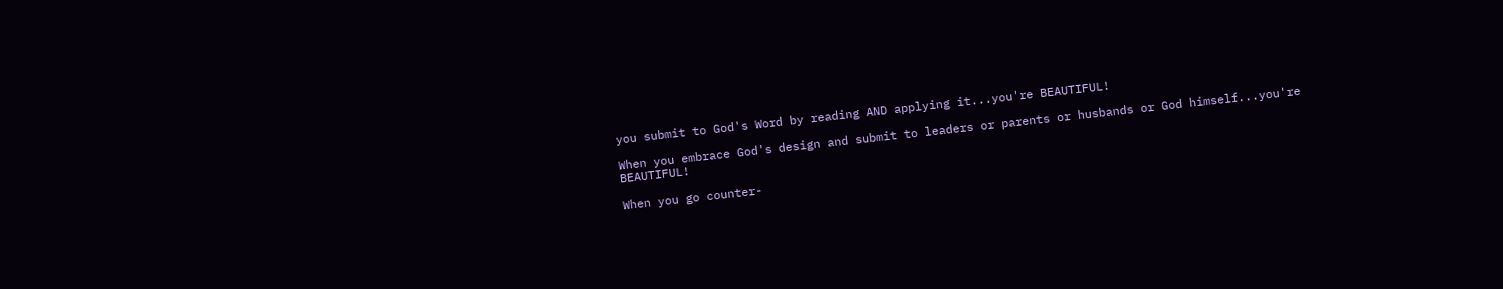you submit to God's Word by reading AND applying it...you're BEAUTIFUL!

When you embrace God's design and submit to leaders or parents or husbands or God himself...you're BEAUTIFUL!

When you go counter-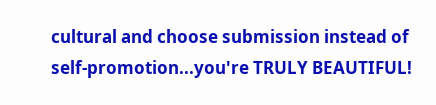cultural and choose submission instead of self-promotion...you're TRULY BEAUTIFUL!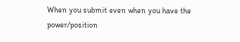When you submit even when you have the power/position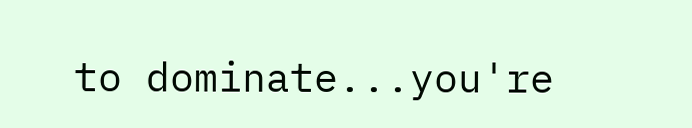to dominate...you're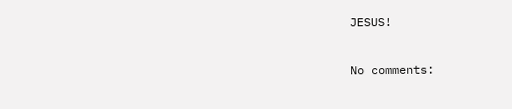JESUS!

No comments: